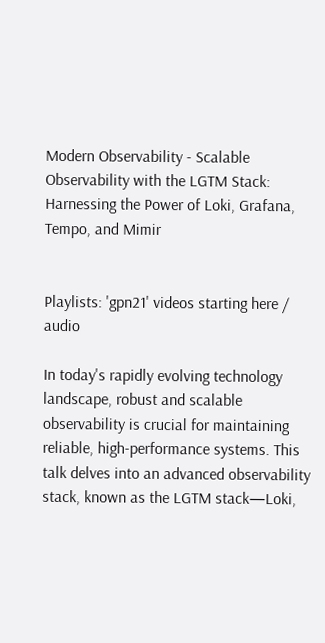Modern Observability - Scalable Observability with the LGTM Stack: Harnessing the Power of Loki, Grafana, Tempo, and Mimir


Playlists: 'gpn21' videos starting here / audio

In today's rapidly evolving technology landscape, robust and scalable observability is crucial for maintaining reliable, high-performance systems. This talk delves into an advanced observability stack, known as the LGTM stack—Loki,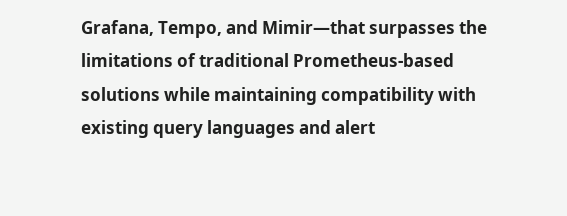Grafana, Tempo, and Mimir—that surpasses the limitations of traditional Prometheus-based solutions while maintaining compatibility with existing query languages and alert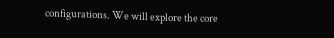configurations. We will explore the core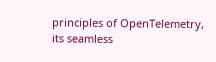principles of OpenTelemetry, its seamless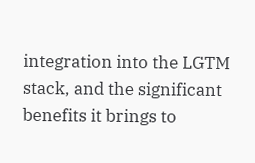integration into the LGTM stack, and the significant benefits it brings to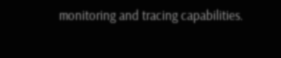monitoring and tracing capabilities.